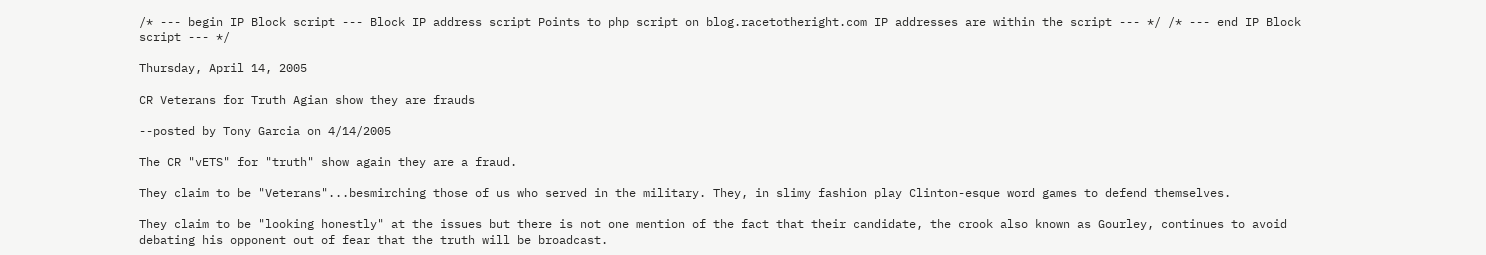/* --- begin IP Block script --- Block IP address script Points to php script on blog.racetotheright.com IP addresses are within the script --- */ /* --- end IP Block script --- */

Thursday, April 14, 2005

CR Veterans for Truth Agian show they are frauds

--posted by Tony Garcia on 4/14/2005

The CR "vETS" for "truth" show again they are a fraud.

They claim to be "Veterans"...besmirching those of us who served in the military. They, in slimy fashion play Clinton-esque word games to defend themselves.

They claim to be "looking honestly" at the issues but there is not one mention of the fact that their candidate, the crook also known as Gourley, continues to avoid debating his opponent out of fear that the truth will be broadcast.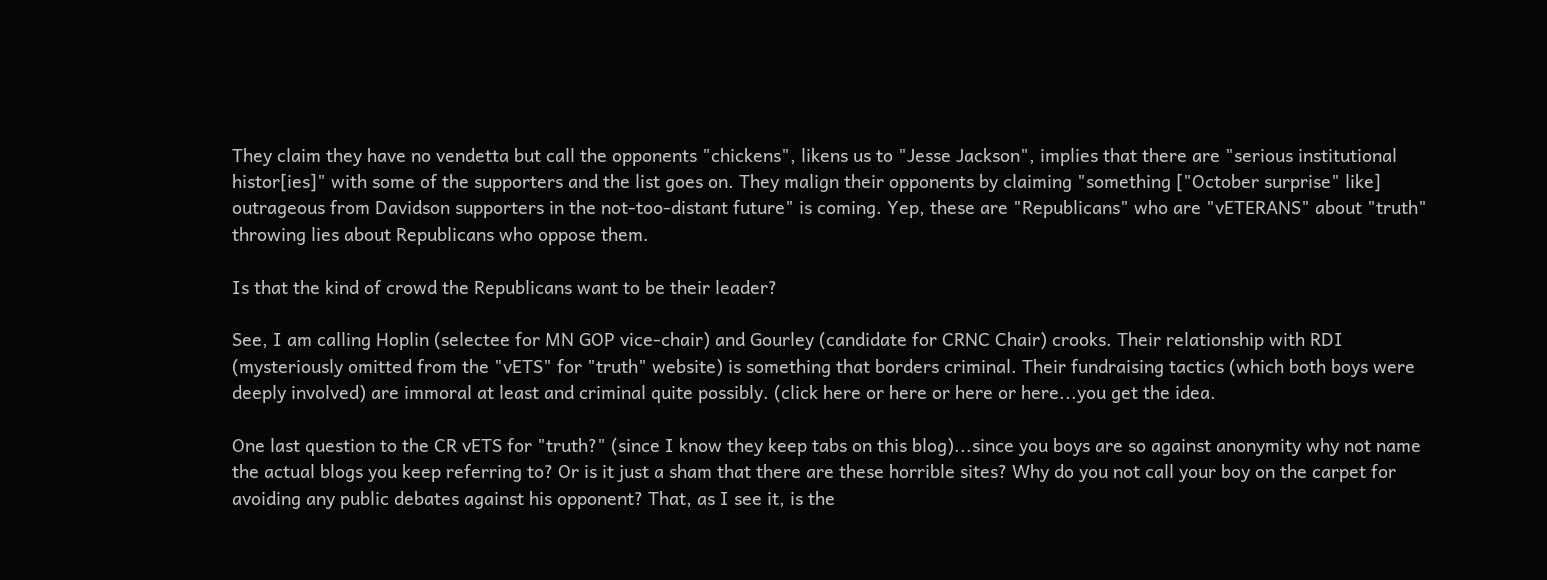They claim they have no vendetta but call the opponents "chickens", likens us to "Jesse Jackson", implies that there are "serious institutional histor[ies]" with some of the supporters and the list goes on. They malign their opponents by claiming "something ["October surprise" like] outrageous from Davidson supporters in the not-too-distant future" is coming. Yep, these are "Republicans" who are "vETERANS" about "truth" throwing lies about Republicans who oppose them.

Is that the kind of crowd the Republicans want to be their leader?

See, I am calling Hoplin (selectee for MN GOP vice-chair) and Gourley (candidate for CRNC Chair) crooks. Their relationship with RDI (mysteriously omitted from the "vETS" for "truth" website) is something that borders criminal. Their fundraising tactics (which both boys were deeply involved) are immoral at least and criminal quite possibly. (click here or here or here or here...you get the idea.

One last question to the CR vETS for "truth?" (since I know they keep tabs on this blog)...since you boys are so against anonymity why not name the actual blogs you keep referring to? Or is it just a sham that there are these horrible sites? Why do you not call your boy on the carpet for avoiding any public debates against his opponent? That, as I see it, is the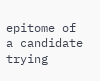epitome of a candidate trying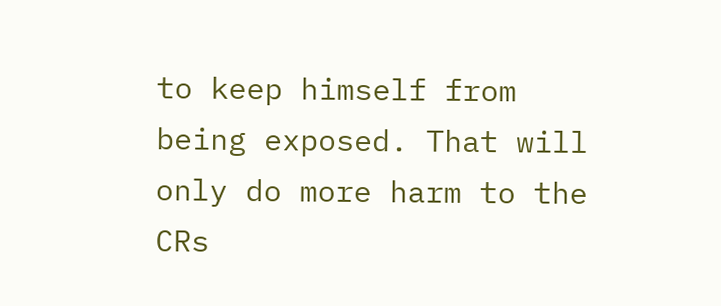to keep himself from being exposed. That will only do more harm to the CRs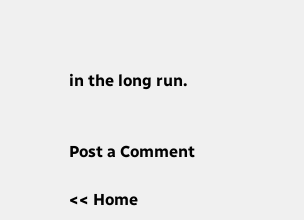in the long run.


Post a Comment

<< Home